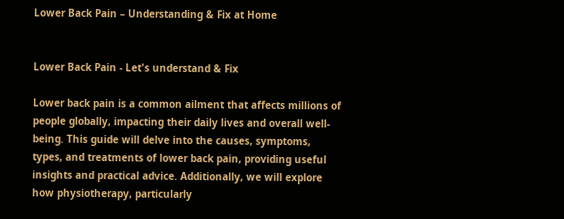Lower Back Pain – Understanding & Fix at Home


Lower Back Pain - Let's understand & Fix

Lower back pain is a common ailment that affects millions of people globally, impacting their daily lives and overall well-being. This guide will delve into the causes, symptoms, types, and treatments of lower back pain, providing useful insights and practical advice. Additionally, we will explore how physiotherapy, particularly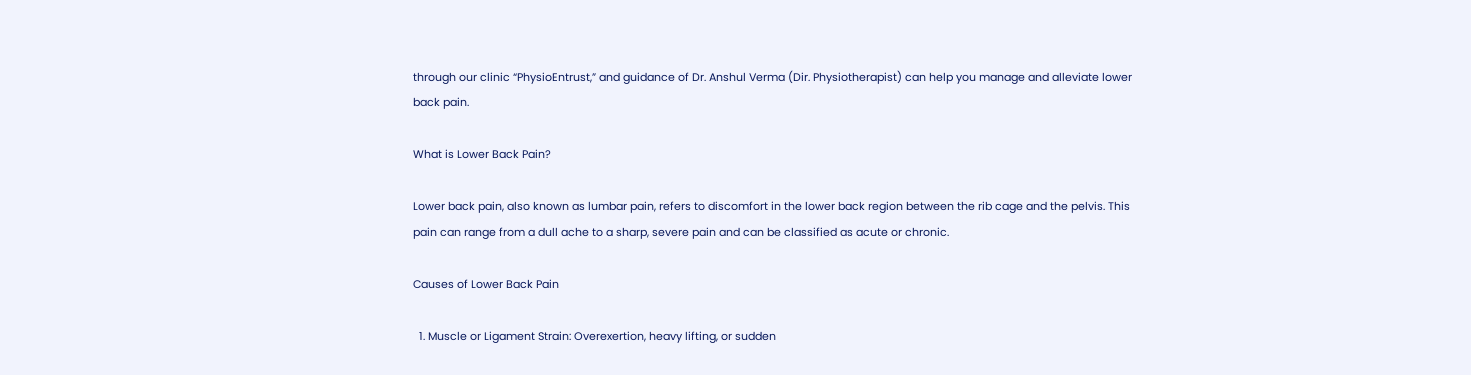through our clinic “PhysioEntrust,” and guidance of Dr. Anshul Verma (Dir. Physiotherapist) can help you manage and alleviate lower back pain.

What is Lower Back Pain?

Lower back pain, also known as lumbar pain, refers to discomfort in the lower back region between the rib cage and the pelvis. This pain can range from a dull ache to a sharp, severe pain and can be classified as acute or chronic.

Causes of Lower Back Pain

  1. Muscle or Ligament Strain: Overexertion, heavy lifting, or sudden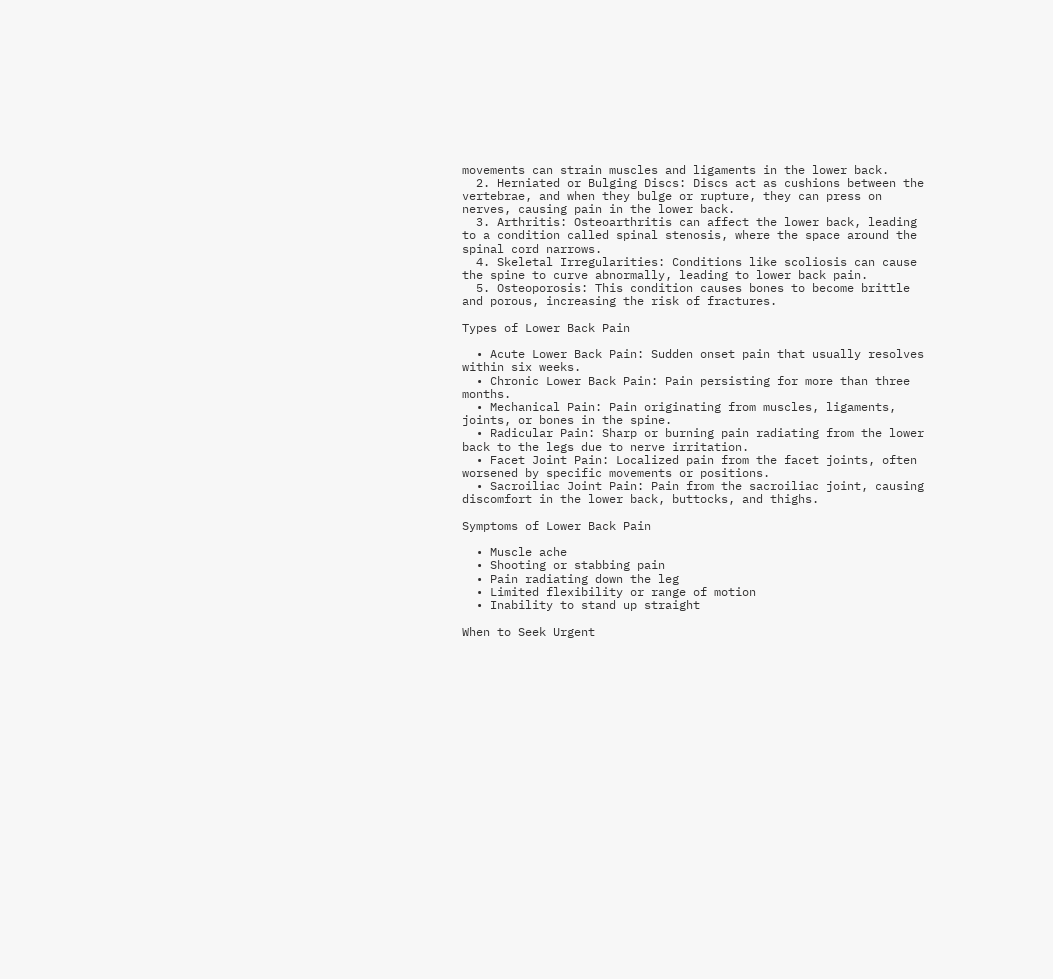movements can strain muscles and ligaments in the lower back.
  2. Herniated or Bulging Discs: Discs act as cushions between the vertebrae, and when they bulge or rupture, they can press on nerves, causing pain in the lower back.
  3. Arthritis: Osteoarthritis can affect the lower back, leading to a condition called spinal stenosis, where the space around the spinal cord narrows.
  4. Skeletal Irregularities: Conditions like scoliosis can cause the spine to curve abnormally, leading to lower back pain.
  5. Osteoporosis: This condition causes bones to become brittle and porous, increasing the risk of fractures.

Types of Lower Back Pain

  • Acute Lower Back Pain: Sudden onset pain that usually resolves within six weeks.
  • Chronic Lower Back Pain: Pain persisting for more than three months.
  • Mechanical Pain: Pain originating from muscles, ligaments, joints, or bones in the spine.
  • Radicular Pain: Sharp or burning pain radiating from the lower back to the legs due to nerve irritation.
  • Facet Joint Pain: Localized pain from the facet joints, often worsened by specific movements or positions.
  • Sacroiliac Joint Pain: Pain from the sacroiliac joint, causing discomfort in the lower back, buttocks, and thighs.

Symptoms of Lower Back Pain

  • Muscle ache
  • Shooting or stabbing pain
  • Pain radiating down the leg
  • Limited flexibility or range of motion
  • Inability to stand up straight

When to Seek Urgent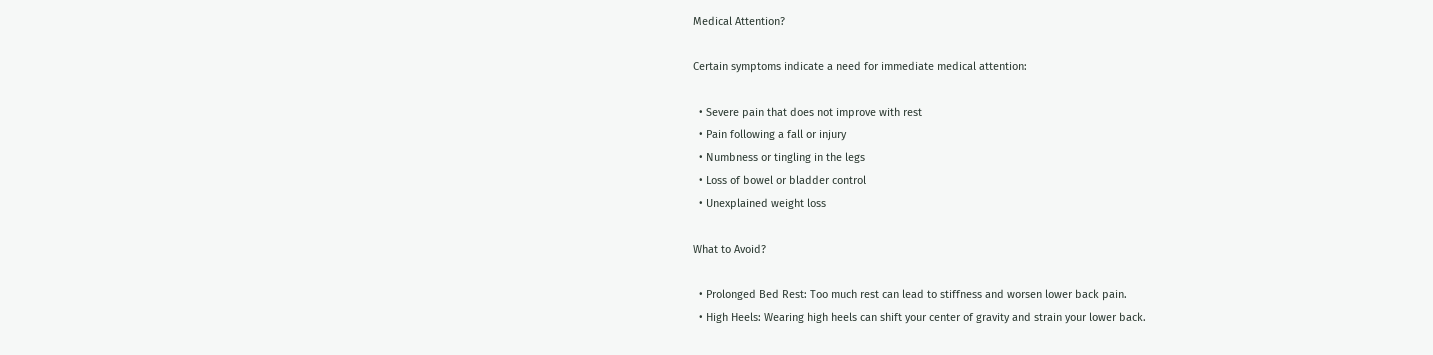Medical Attention?

Certain symptoms indicate a need for immediate medical attention:

  • Severe pain that does not improve with rest
  • Pain following a fall or injury
  • Numbness or tingling in the legs
  • Loss of bowel or bladder control
  • Unexplained weight loss

What to Avoid?

  • Prolonged Bed Rest: Too much rest can lead to stiffness and worsen lower back pain.
  • High Heels: Wearing high heels can shift your center of gravity and strain your lower back.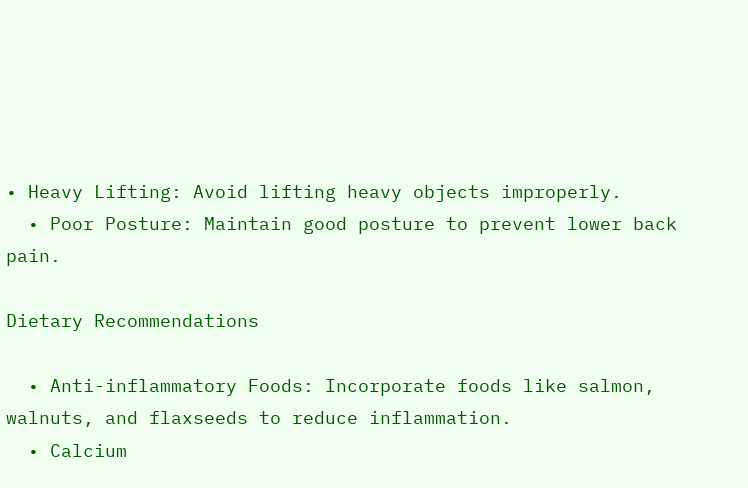• Heavy Lifting: Avoid lifting heavy objects improperly.
  • Poor Posture: Maintain good posture to prevent lower back pain.

Dietary Recommendations

  • Anti-inflammatory Foods: Incorporate foods like salmon, walnuts, and flaxseeds to reduce inflammation.
  • Calcium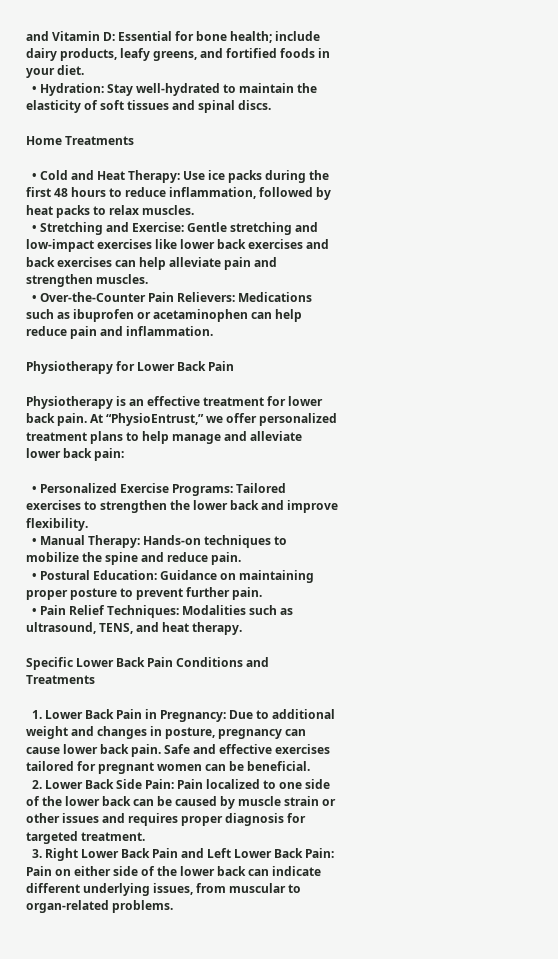and Vitamin D: Essential for bone health; include dairy products, leafy greens, and fortified foods in your diet.
  • Hydration: Stay well-hydrated to maintain the elasticity of soft tissues and spinal discs.

Home Treatments

  • Cold and Heat Therapy: Use ice packs during the first 48 hours to reduce inflammation, followed by heat packs to relax muscles.
  • Stretching and Exercise: Gentle stretching and low-impact exercises like lower back exercises and back exercises can help alleviate pain and strengthen muscles.
  • Over-the-Counter Pain Relievers: Medications such as ibuprofen or acetaminophen can help reduce pain and inflammation.

Physiotherapy for Lower Back Pain

Physiotherapy is an effective treatment for lower back pain. At “PhysioEntrust,” we offer personalized treatment plans to help manage and alleviate lower back pain:

  • Personalized Exercise Programs: Tailored exercises to strengthen the lower back and improve flexibility.
  • Manual Therapy: Hands-on techniques to mobilize the spine and reduce pain.
  • Postural Education: Guidance on maintaining proper posture to prevent further pain.
  • Pain Relief Techniques: Modalities such as ultrasound, TENS, and heat therapy.

Specific Lower Back Pain Conditions and Treatments

  1. Lower Back Pain in Pregnancy: Due to additional weight and changes in posture, pregnancy can cause lower back pain. Safe and effective exercises tailored for pregnant women can be beneficial.
  2. Lower Back Side Pain: Pain localized to one side of the lower back can be caused by muscle strain or other issues and requires proper diagnosis for targeted treatment.
  3. Right Lower Back Pain and Left Lower Back Pain: Pain on either side of the lower back can indicate different underlying issues, from muscular to organ-related problems.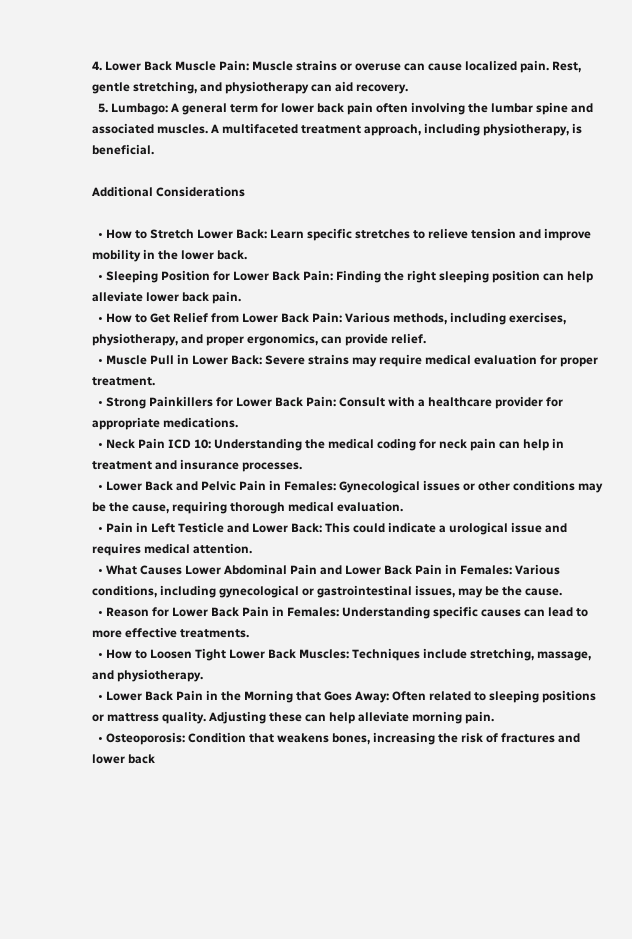4. Lower Back Muscle Pain: Muscle strains or overuse can cause localized pain. Rest, gentle stretching, and physiotherapy can aid recovery.
  5. Lumbago: A general term for lower back pain often involving the lumbar spine and associated muscles. A multifaceted treatment approach, including physiotherapy, is beneficial.

Additional Considerations

  • How to Stretch Lower Back: Learn specific stretches to relieve tension and improve mobility in the lower back.
  • Sleeping Position for Lower Back Pain: Finding the right sleeping position can help alleviate lower back pain.
  • How to Get Relief from Lower Back Pain: Various methods, including exercises, physiotherapy, and proper ergonomics, can provide relief.
  • Muscle Pull in Lower Back: Severe strains may require medical evaluation for proper treatment.
  • Strong Painkillers for Lower Back Pain: Consult with a healthcare provider for appropriate medications.
  • Neck Pain ICD 10: Understanding the medical coding for neck pain can help in treatment and insurance processes.
  • Lower Back and Pelvic Pain in Females: Gynecological issues or other conditions may be the cause, requiring thorough medical evaluation.
  • Pain in Left Testicle and Lower Back: This could indicate a urological issue and requires medical attention.
  • What Causes Lower Abdominal Pain and Lower Back Pain in Females: Various conditions, including gynecological or gastrointestinal issues, may be the cause.
  • Reason for Lower Back Pain in Females: Understanding specific causes can lead to more effective treatments.
  • How to Loosen Tight Lower Back Muscles: Techniques include stretching, massage, and physiotherapy.
  • Lower Back Pain in the Morning that Goes Away: Often related to sleeping positions or mattress quality. Adjusting these can help alleviate morning pain.
  • Osteoporosis: Condition that weakens bones, increasing the risk of fractures and lower back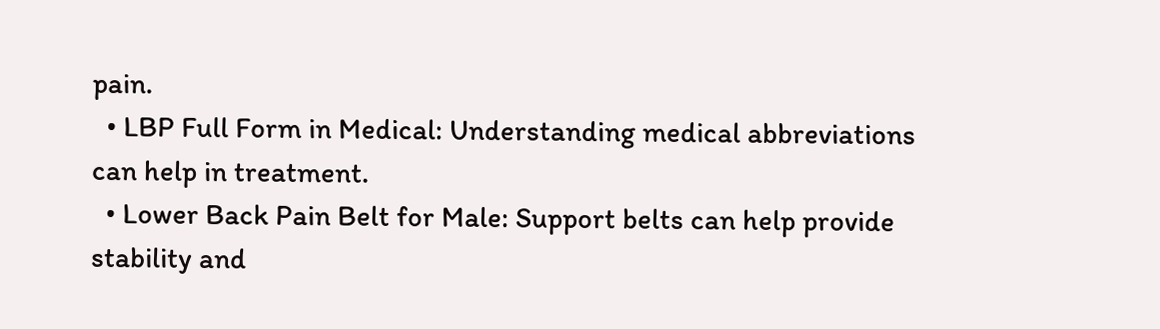pain.
  • LBP Full Form in Medical: Understanding medical abbreviations can help in treatment.
  • Lower Back Pain Belt for Male: Support belts can help provide stability and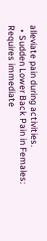alleviate pain during activities.
  • Sudden Lower Back Pain in Females: Requires immediate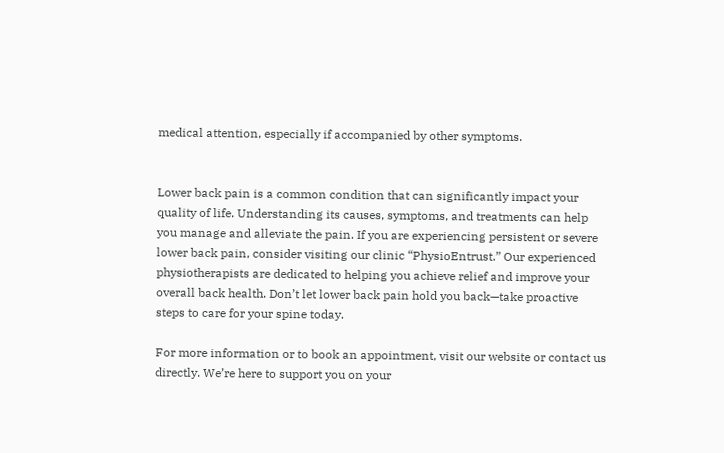medical attention, especially if accompanied by other symptoms.


Lower back pain is a common condition that can significantly impact your quality of life. Understanding its causes, symptoms, and treatments can help you manage and alleviate the pain. If you are experiencing persistent or severe lower back pain, consider visiting our clinic “PhysioEntrust.” Our experienced physiotherapists are dedicated to helping you achieve relief and improve your overall back health. Don’t let lower back pain hold you back—take proactive steps to care for your spine today.

For more information or to book an appointment, visit our website or contact us directly. We’re here to support you on your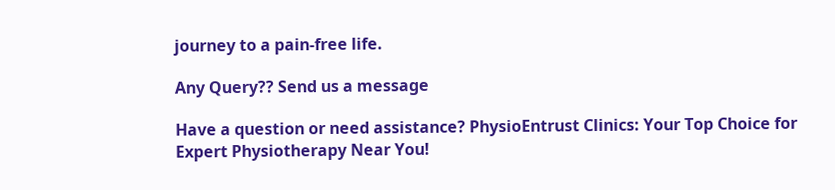journey to a pain-free life.

Any Query?? Send us a message

Have a question or need assistance? PhysioEntrust Clinics: Your Top Choice for Expert Physiotherapy Near You!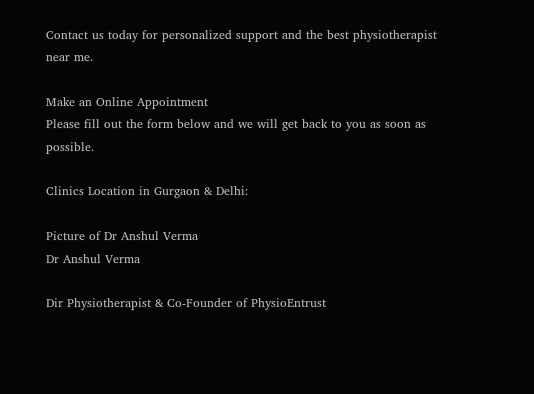Contact us today for personalized support and the best physiotherapist near me.

Make an Online Appointment
Please fill out the form below and we will get back to you as soon as possible.

Clinics Location in Gurgaon & Delhi:

Picture of Dr Anshul Verma
Dr Anshul Verma

Dir Physiotherapist & Co-Founder of PhysioEntrust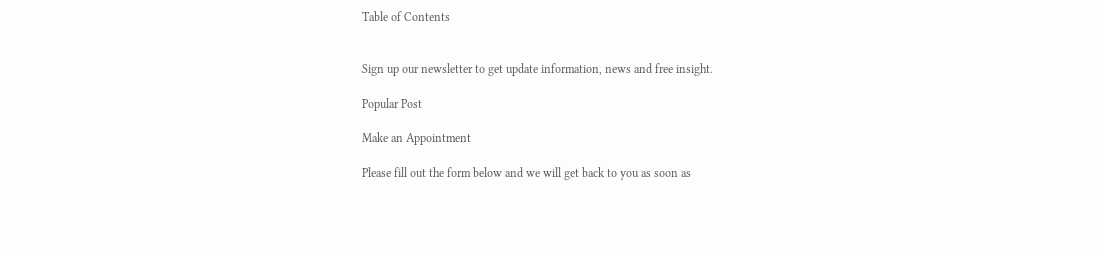Table of Contents


Sign up our newsletter to get update information, news and free insight.

Popular Post

Make an Appointment

Please fill out the form below and we will get back to you as soon as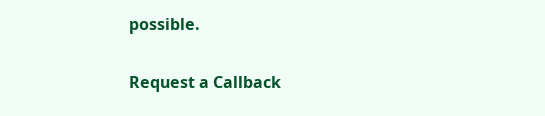possible.

Request a Callback